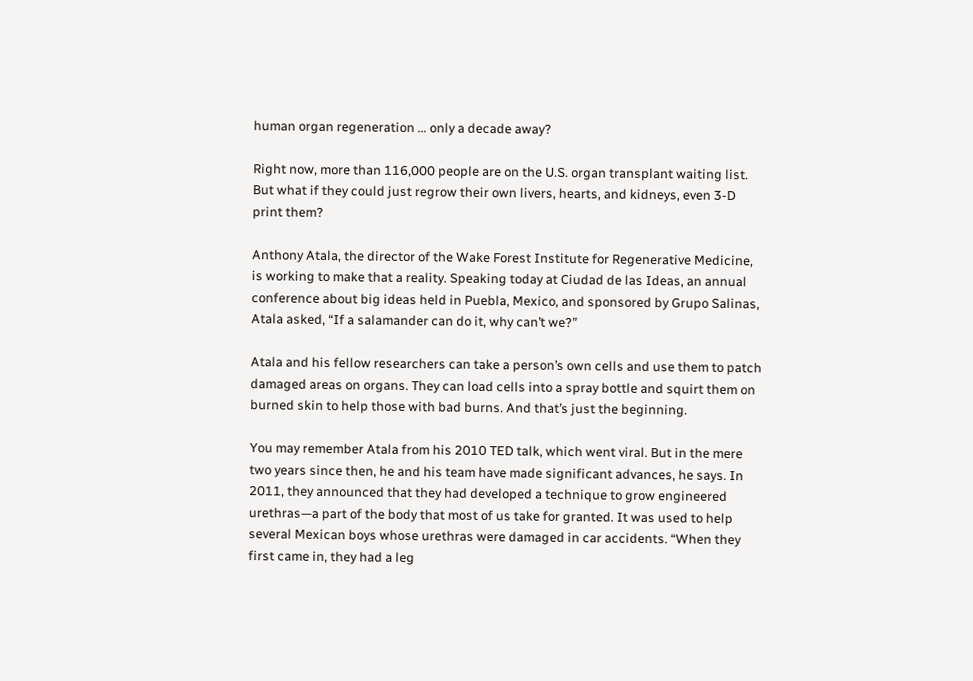human organ regeneration … only a decade away?

Right now, more than 116,000 people are on the U.S. organ transplant waiting list. But what if they could just regrow their own livers, hearts, and kidneys, even 3-D print them?

Anthony Atala, the director of the Wake Forest Institute for Regenerative Medicine, is working to make that a reality. Speaking today at Ciudad de las Ideas, an annual conference about big ideas held in Puebla, Mexico, and sponsored by Grupo Salinas, Atala asked, “If a salamander can do it, why can’t we?”

Atala and his fellow researchers can take a person’s own cells and use them to patch damaged areas on organs. They can load cells into a spray bottle and squirt them on burned skin to help those with bad burns. And that’s just the beginning.

You may remember Atala from his 2010 TED talk, which went viral. But in the mere two years since then, he and his team have made significant advances, he says. In 2011, they announced that they had developed a technique to grow engineered urethras—a part of the body that most of us take for granted. It was used to help several Mexican boys whose urethras were damaged in car accidents. “When they first came in, they had a leg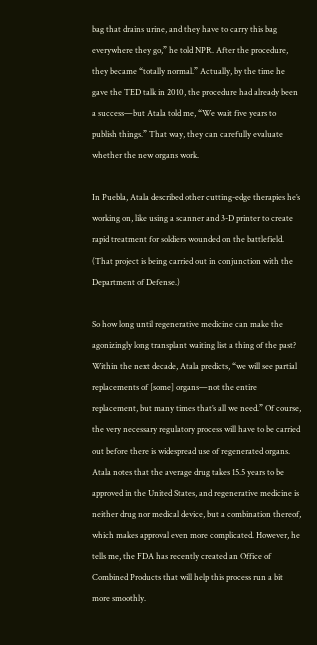bag that drains urine, and they have to carry this bag everywhere they go,” he told NPR. After the procedure, they became “totally normal.” Actually, by the time he gave the TED talk in 2010, the procedure had already been a success—but Atala told me, “We wait five years to publish things.” That way, they can carefully evaluate whether the new organs work.

In Puebla, Atala described other cutting-edge therapies he’s working on, like using a scanner and 3-D printer to create rapid treatment for soldiers wounded on the battlefield. (That project is being carried out in conjunction with the Department of Defense.)

So how long until regenerative medicine can make the agonizingly long transplant waiting list a thing of the past? Within the next decade, Atala predicts, “we will see partial replacements of [some] organs—not the entire replacement, but many times that’s all we need.” Of course, the very necessary regulatory process will have to be carried out before there is widespread use of regenerated organs. Atala notes that the average drug takes 15.5 years to be approved in the United States, and regenerative medicine is neither drug nor medical device, but a combination thereof, which makes approval even more complicated. However, he tells me, the FDA has recently created an Office of Combined Products that will help this process run a bit more smoothly.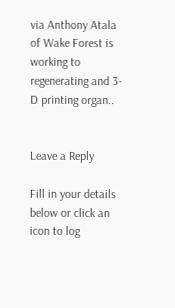via Anthony Atala of Wake Forest is working to regenerating and 3-D printing organ..


Leave a Reply

Fill in your details below or click an icon to log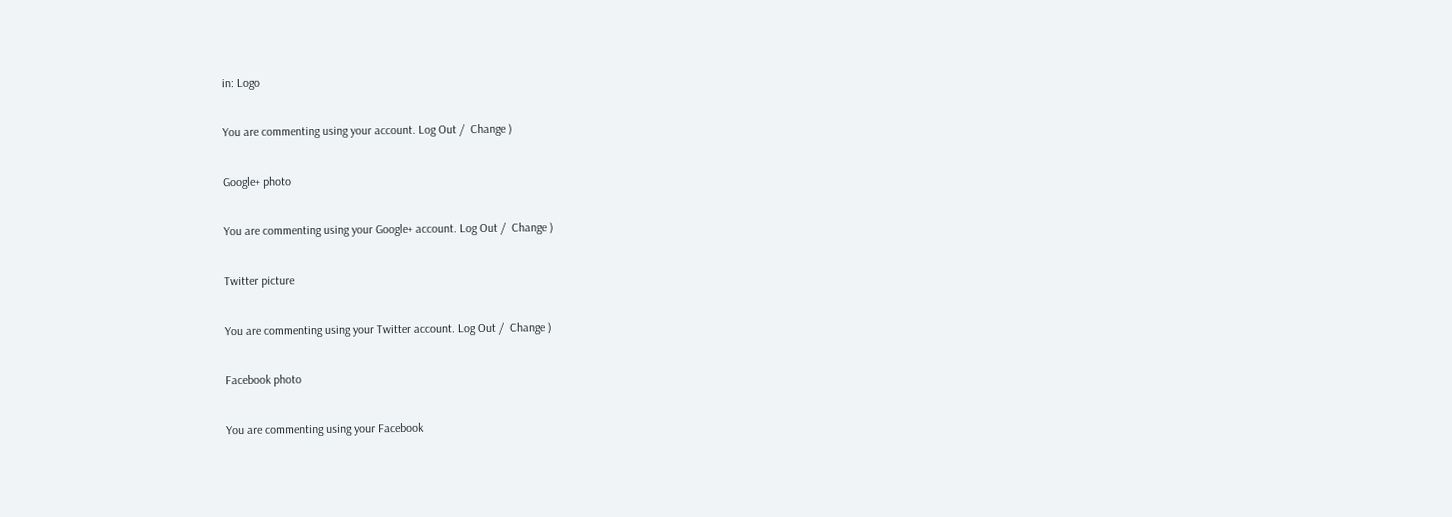in: Logo

You are commenting using your account. Log Out /  Change )

Google+ photo

You are commenting using your Google+ account. Log Out /  Change )

Twitter picture

You are commenting using your Twitter account. Log Out /  Change )

Facebook photo

You are commenting using your Facebook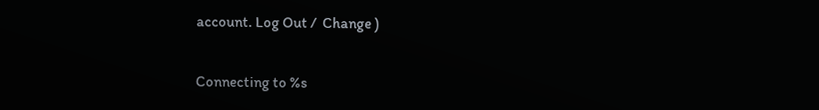account. Log Out /  Change )


Connecting to %s